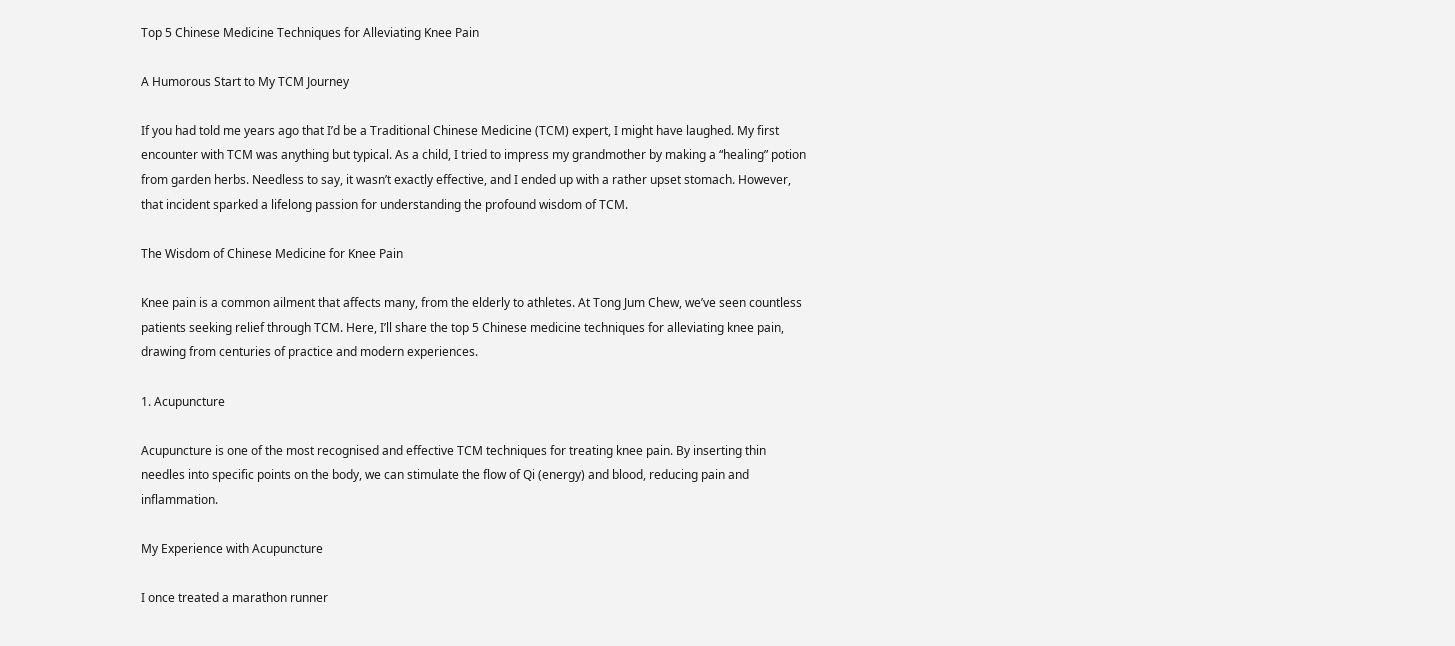Top 5 Chinese Medicine Techniques for Alleviating Knee Pain

A Humorous Start to My TCM Journey

If you had told me years ago that I’d be a Traditional Chinese Medicine (TCM) expert, I might have laughed. My first encounter with TCM was anything but typical. As a child, I tried to impress my grandmother by making a “healing” potion from garden herbs. Needless to say, it wasn’t exactly effective, and I ended up with a rather upset stomach. However, that incident sparked a lifelong passion for understanding the profound wisdom of TCM.

The Wisdom of Chinese Medicine for Knee Pain

Knee pain is a common ailment that affects many, from the elderly to athletes. At Tong Jum Chew, we’ve seen countless patients seeking relief through TCM. Here, I’ll share the top 5 Chinese medicine techniques for alleviating knee pain, drawing from centuries of practice and modern experiences.

1. Acupuncture

Acupuncture is one of the most recognised and effective TCM techniques for treating knee pain. By inserting thin needles into specific points on the body, we can stimulate the flow of Qi (energy) and blood, reducing pain and inflammation.

My Experience with Acupuncture

I once treated a marathon runner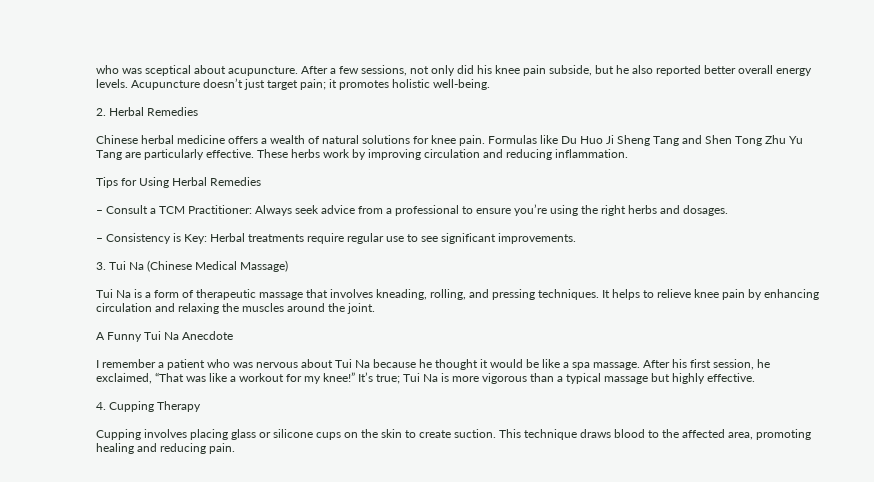who was sceptical about acupuncture. After a few sessions, not only did his knee pain subside, but he also reported better overall energy levels. Acupuncture doesn’t just target pain; it promotes holistic well-being.

2. Herbal Remedies

Chinese herbal medicine offers a wealth of natural solutions for knee pain. Formulas like Du Huo Ji Sheng Tang and Shen Tong Zhu Yu Tang are particularly effective. These herbs work by improving circulation and reducing inflammation.

Tips for Using Herbal Remedies

– Consult a TCM Practitioner: Always seek advice from a professional to ensure you’re using the right herbs and dosages.

– Consistency is Key: Herbal treatments require regular use to see significant improvements.

3. Tui Na (Chinese Medical Massage)

Tui Na is a form of therapeutic massage that involves kneading, rolling, and pressing techniques. It helps to relieve knee pain by enhancing circulation and relaxing the muscles around the joint.

A Funny Tui Na Anecdote

I remember a patient who was nervous about Tui Na because he thought it would be like a spa massage. After his first session, he exclaimed, “That was like a workout for my knee!” It’s true; Tui Na is more vigorous than a typical massage but highly effective.

4. Cupping Therapy

Cupping involves placing glass or silicone cups on the skin to create suction. This technique draws blood to the affected area, promoting healing and reducing pain.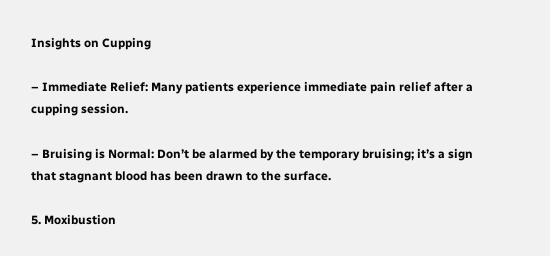Insights on Cupping

– Immediate Relief: Many patients experience immediate pain relief after a cupping session.

– Bruising is Normal: Don’t be alarmed by the temporary bruising; it’s a sign that stagnant blood has been drawn to the surface.

5. Moxibustion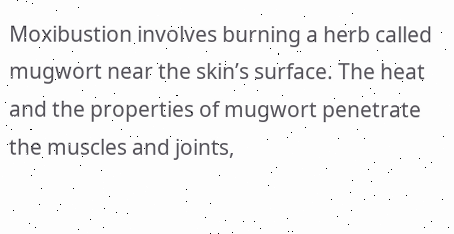Moxibustion involves burning a herb called mugwort near the skin’s surface. The heat and the properties of mugwort penetrate the muscles and joints,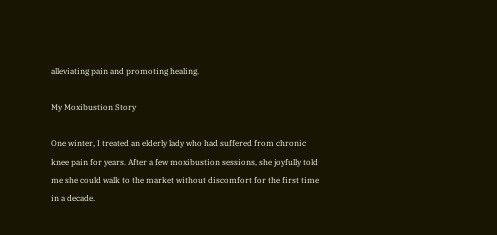alleviating pain and promoting healing.

My Moxibustion Story

One winter, I treated an elderly lady who had suffered from chronic knee pain for years. After a few moxibustion sessions, she joyfully told me she could walk to the market without discomfort for the first time in a decade.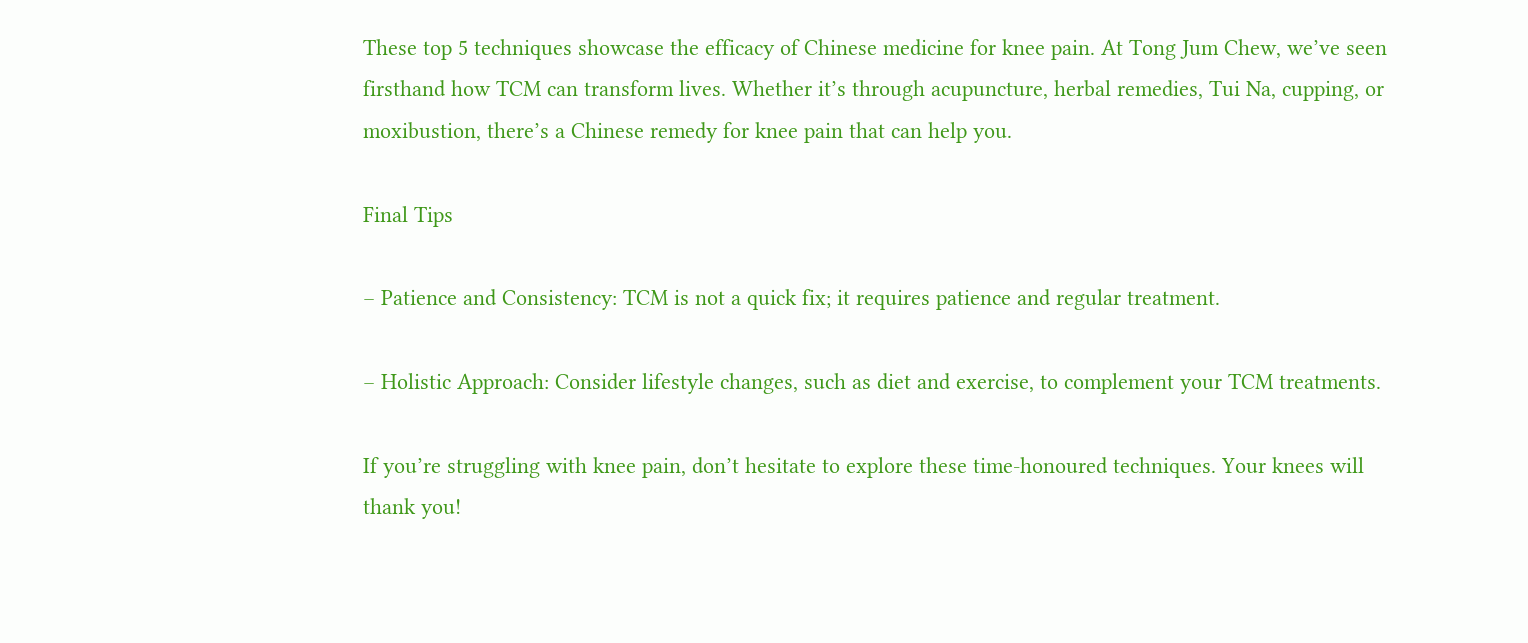These top 5 techniques showcase the efficacy of Chinese medicine for knee pain. At Tong Jum Chew, we’ve seen firsthand how TCM can transform lives. Whether it’s through acupuncture, herbal remedies, Tui Na, cupping, or moxibustion, there’s a Chinese remedy for knee pain that can help you.

Final Tips

– Patience and Consistency: TCM is not a quick fix; it requires patience and regular treatment.

– Holistic Approach: Consider lifestyle changes, such as diet and exercise, to complement your TCM treatments.

If you’re struggling with knee pain, don’t hesitate to explore these time-honoured techniques. Your knees will thank you!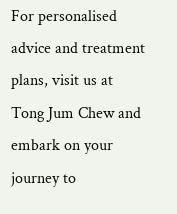For personalised advice and treatment plans, visit us at Tong Jum Chew and embark on your journey to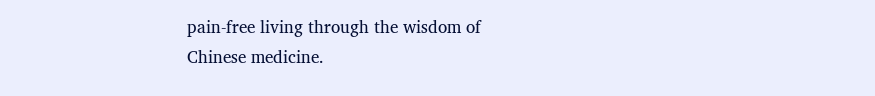pain-free living through the wisdom of Chinese medicine.